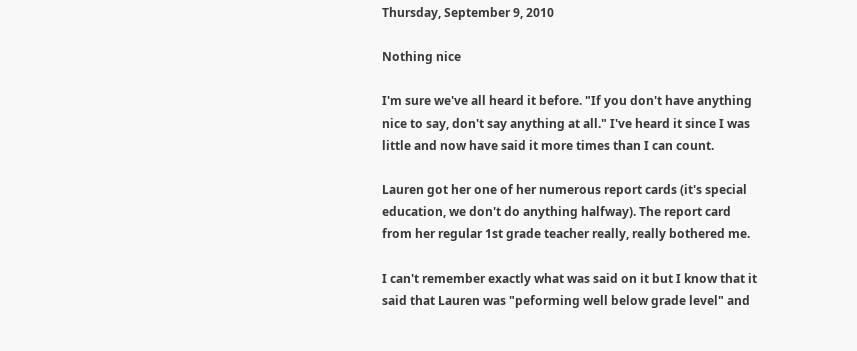Thursday, September 9, 2010

Nothing nice

I'm sure we've all heard it before. "If you don't have anything nice to say, don't say anything at all." I've heard it since I was little and now have said it more times than I can count.

Lauren got her one of her numerous report cards (it's special education, we don't do anything halfway). The report card from her regular 1st grade teacher really, really bothered me.

I can't remember exactly what was said on it but I know that it said that Lauren was "peforming well below grade level" and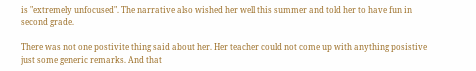is "extremely unfocused". The narrative also wished her well this summer and told her to have fun in second grade.

There was not one postivite thing said about her. Her teacher could not come up with anything posistive just some generic remarks. And that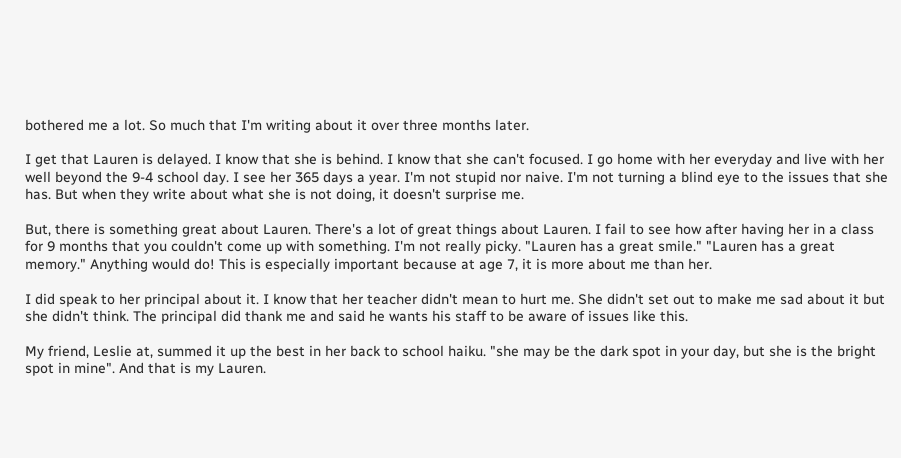bothered me a lot. So much that I'm writing about it over three months later.

I get that Lauren is delayed. I know that she is behind. I know that she can't focused. I go home with her everyday and live with her well beyond the 9-4 school day. I see her 365 days a year. I'm not stupid nor naive. I'm not turning a blind eye to the issues that she has. But when they write about what she is not doing, it doesn't surprise me.

But, there is something great about Lauren. There's a lot of great things about Lauren. I fail to see how after having her in a class for 9 months that you couldn't come up with something. I'm not really picky. "Lauren has a great smile." "Lauren has a great memory." Anything would do! This is especially important because at age 7, it is more about me than her.

I did speak to her principal about it. I know that her teacher didn't mean to hurt me. She didn't set out to make me sad about it but she didn't think. The principal did thank me and said he wants his staff to be aware of issues like this.

My friend, Leslie at, summed it up the best in her back to school haiku. "she may be the dark spot in your day, but she is the bright spot in mine". And that is my Lauren.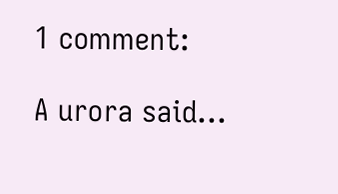1 comment:

A urora said...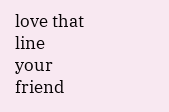love that line your friend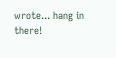wrote... hang in there!